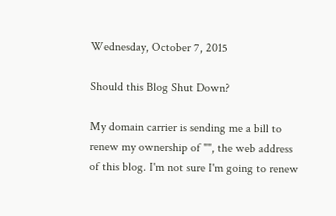Wednesday, October 7, 2015

Should this Blog Shut Down?

My domain carrier is sending me a bill to renew my ownership of "", the web address of this blog. I'm not sure I'm going to renew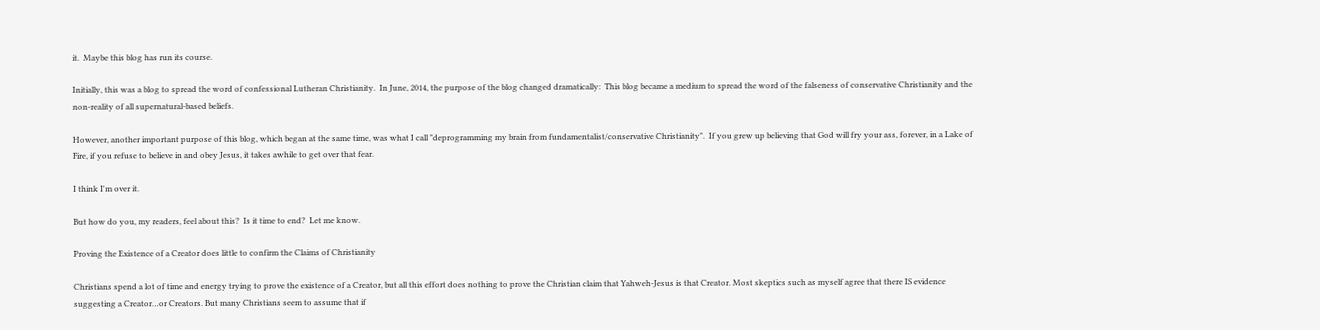it.  Maybe this blog has run its course.

Initially, this was a blog to spread the word of confessional Lutheran Christianity.  In June, 2014, the purpose of the blog changed dramatically:  This blog became a medium to spread the word of the falseness of conservative Christianity and the non-reality of all supernatural-based beliefs.

However, another important purpose of this blog, which began at the same time, was what I call "deprogramming my brain from fundamentalist/conservative Christianity".  If you grew up believing that God will fry your ass, forever, in a Lake of Fire, if you refuse to believe in and obey Jesus, it takes awhile to get over that fear.

I think I'm over it.

But how do you, my readers, feel about this?  Is it time to end?  Let me know.

Proving the Existence of a Creator does little to confirm the Claims of Christianity

Christians spend a lot of time and energy trying to prove the existence of a Creator, but all this effort does nothing to prove the Christian claim that Yahweh-Jesus is that Creator. Most skeptics such as myself agree that there IS evidence suggesting a Creator…or Creators. But many Christians seem to assume that if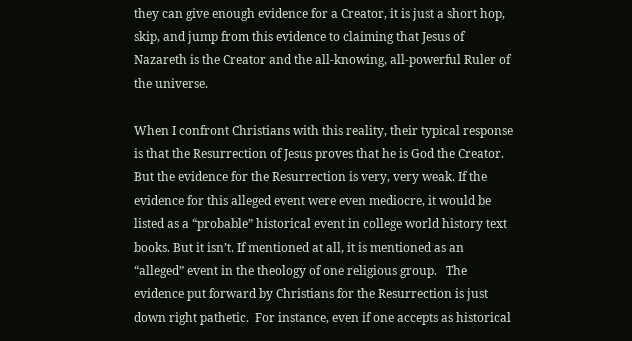they can give enough evidence for a Creator, it is just a short hop, skip, and jump from this evidence to claiming that Jesus of Nazareth is the Creator and the all-knowing, all-powerful Ruler of the universe.

When I confront Christians with this reality, their typical response is that the Resurrection of Jesus proves that he is God the Creator. But the evidence for the Resurrection is very, very weak. If the evidence for this alleged event were even mediocre, it would be listed as a “probable” historical event in college world history text books. But it isn’t. If mentioned at all, it is mentioned as an “alleged” event in the theology of one religious group.   The evidence put forward by Christians for the Resurrection is just down right pathetic.  For instance, even if one accepts as historical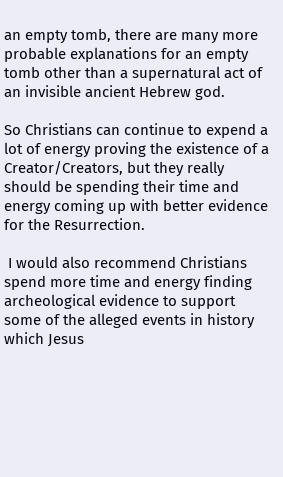an empty tomb, there are many more probable explanations for an empty tomb other than a supernatural act of an invisible ancient Hebrew god.

So Christians can continue to expend a lot of energy proving the existence of a Creator/Creators, but they really should be spending their time and energy coming up with better evidence for the Resurrection.

 I would also recommend Christians spend more time and energy finding archeological evidence to support some of the alleged events in history which Jesus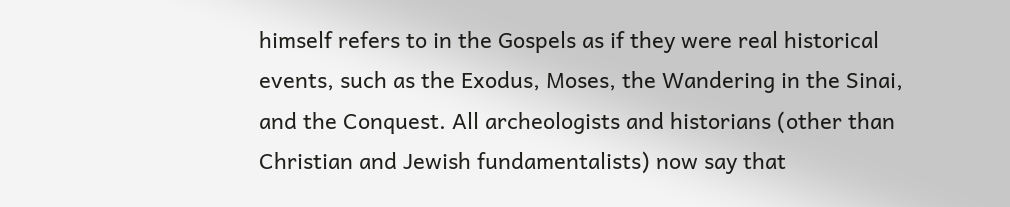himself refers to in the Gospels as if they were real historical events, such as the Exodus, Moses, the Wandering in the Sinai, and the Conquest. All archeologists and historians (other than Christian and Jewish fundamentalists) now say that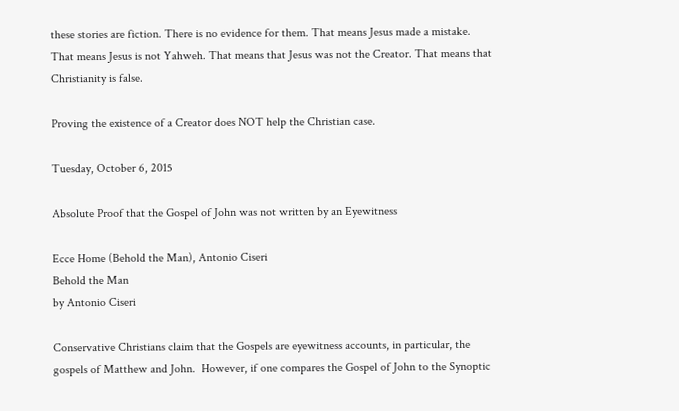these stories are fiction. There is no evidence for them. That means Jesus made a mistake. That means Jesus is not Yahweh. That means that Jesus was not the Creator. That means that Christianity is false.

Proving the existence of a Creator does NOT help the Christian case.

Tuesday, October 6, 2015

Absolute Proof that the Gospel of John was not written by an Eyewitness

Ecce Home (Behold the Man), Antonio Ciseri
Behold the Man
by Antonio Ciseri

Conservative Christians claim that the Gospels are eyewitness accounts, in particular, the gospels of Matthew and John.  However, if one compares the Gospel of John to the Synoptic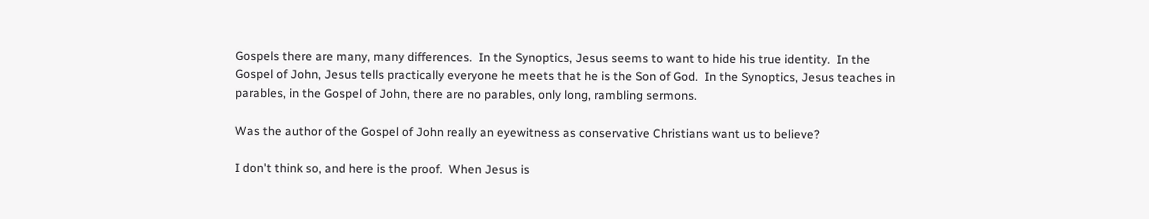Gospels there are many, many differences.  In the Synoptics, Jesus seems to want to hide his true identity.  In the Gospel of John, Jesus tells practically everyone he meets that he is the Son of God.  In the Synoptics, Jesus teaches in parables, in the Gospel of John, there are no parables, only long, rambling sermons.

Was the author of the Gospel of John really an eyewitness as conservative Christians want us to believe?

I don't think so, and here is the proof.  When Jesus is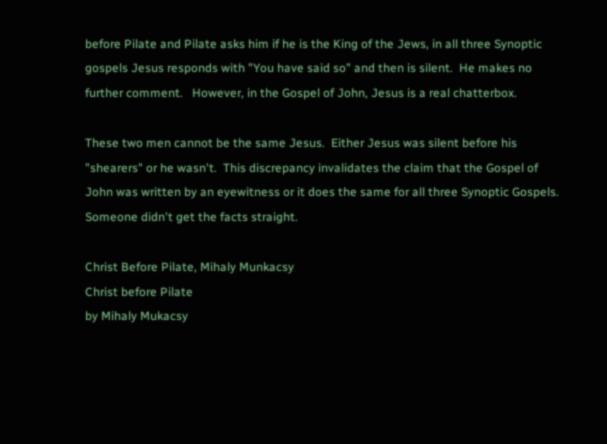before Pilate and Pilate asks him if he is the King of the Jews, in all three Synoptic gospels Jesus responds with "You have said so" and then is silent.  He makes no further comment.   However, in the Gospel of John, Jesus is a real chatterbox.

These two men cannot be the same Jesus.  Either Jesus was silent before his "shearers" or he wasn't.  This discrepancy invalidates the claim that the Gospel of John was written by an eyewitness or it does the same for all three Synoptic Gospels.  Someone didn't get the facts straight.

Christ Before Pilate, Mihaly Munkacsy
Christ before Pilate
by Mihaly Mukacsy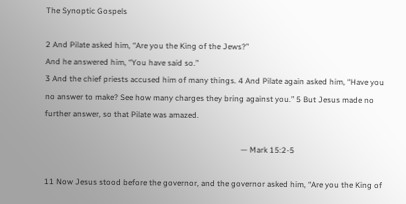The Synoptic Gospels

2 And Pilate asked him, “Are you the King of the Jews?”
And he answered him, “You have said so.”
3 And the chief priests accused him of many things. 4 And Pilate again asked him, “Have you no answer to make? See how many charges they bring against you.” 5 But Jesus made no further answer, so that Pilate was amazed.

                                                                                                  — Mark 15:2-5

11 Now Jesus stood before the governor, and the governor asked him, “Are you the King of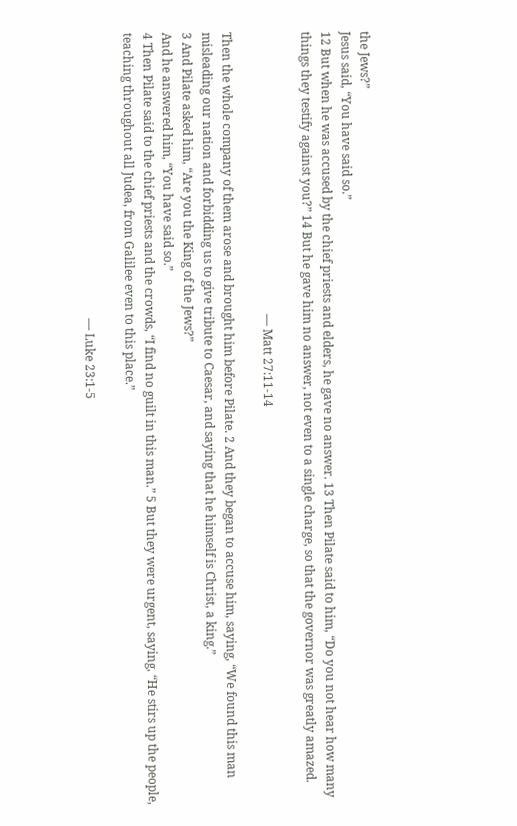the Jews?”
Jesus said, “You have said so.”
12 But when he was accused by the chief priests and elders, he gave no answer. 13 Then Pilate said to him, “Do you not hear how many things they testify against you?” 14 But he gave him no answer, not even to a single charge, so that the governor was greatly amazed.

                                                                                              — Matt 27:11-14

Then the whole company of them arose and brought him before Pilate. 2 And they began to accuse him, saying, “We found this man misleading our nation and forbidding us to give tribute to Caesar, and saying that he himself is Christ, a king.”
3 And Pilate asked him, “Are you the King of the Jews?”
And he answered him, “You have said so.”
4 Then Pilate said to the chief priests and the crowds, “I find no guilt in this man.” 5 But they were urgent, saying, “He stirs up the people, teaching throughout all Judea, from Galilee even to this place.”

                                                                                               — Luke 23:1-5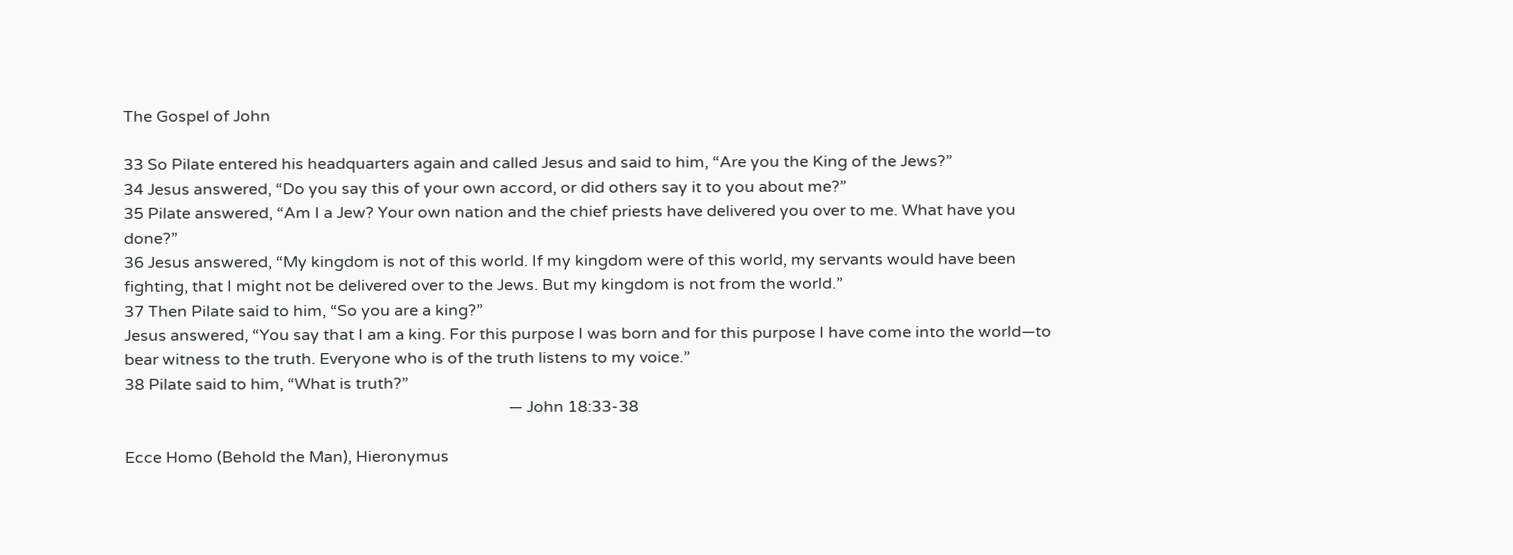The Gospel of John

33 So Pilate entered his headquarters again and called Jesus and said to him, “Are you the King of the Jews?”
34 Jesus answered, “Do you say this of your own accord, or did others say it to you about me?”
35 Pilate answered, “Am I a Jew? Your own nation and the chief priests have delivered you over to me. What have you done?”
36 Jesus answered, “My kingdom is not of this world. If my kingdom were of this world, my servants would have been fighting, that I might not be delivered over to the Jews. But my kingdom is not from the world.”
37 Then Pilate said to him, “So you are a king?”
Jesus answered, “You say that I am a king. For this purpose I was born and for this purpose I have come into the world—to bear witness to the truth. Everyone who is of the truth listens to my voice.”
38 Pilate said to him, “What is truth?”
                                                                                                — John 18:33-38

Ecce Homo (Behold the Man), Hieronymus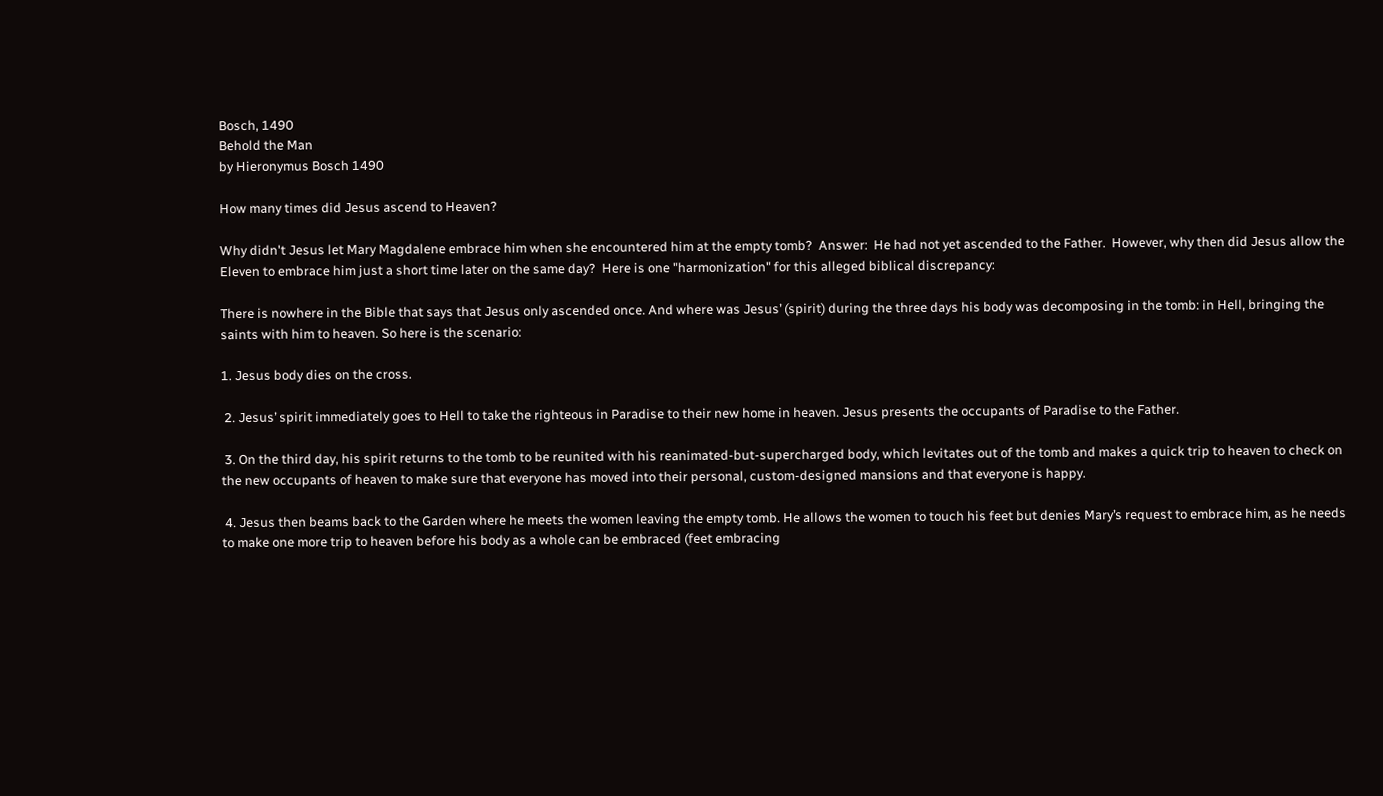Bosch, 1490
Behold the Man
by Hieronymus Bosch 1490

How many times did Jesus ascend to Heaven?

Why didn't Jesus let Mary Magdalene embrace him when she encountered him at the empty tomb?  Answer:  He had not yet ascended to the Father.  However, why then did Jesus allow the Eleven to embrace him just a short time later on the same day?  Here is one "harmonization" for this alleged biblical discrepancy:

There is nowhere in the Bible that says that Jesus only ascended once. And where was Jesus’ (spirit) during the three days his body was decomposing in the tomb: in Hell, bringing the saints with him to heaven. So here is the scenario:

1. Jesus body dies on the cross.

 2. Jesus’ spirit immediately goes to Hell to take the righteous in Paradise to their new home in heaven. Jesus presents the occupants of Paradise to the Father.

 3. On the third day, his spirit returns to the tomb to be reunited with his reanimated-but-supercharged body, which levitates out of the tomb and makes a quick trip to heaven to check on the new occupants of heaven to make sure that everyone has moved into their personal, custom-designed mansions and that everyone is happy.

 4. Jesus then beams back to the Garden where he meets the women leaving the empty tomb. He allows the women to touch his feet but denies Mary’s request to embrace him, as he needs to make one more trip to heaven before his body as a whole can be embraced (feet embracing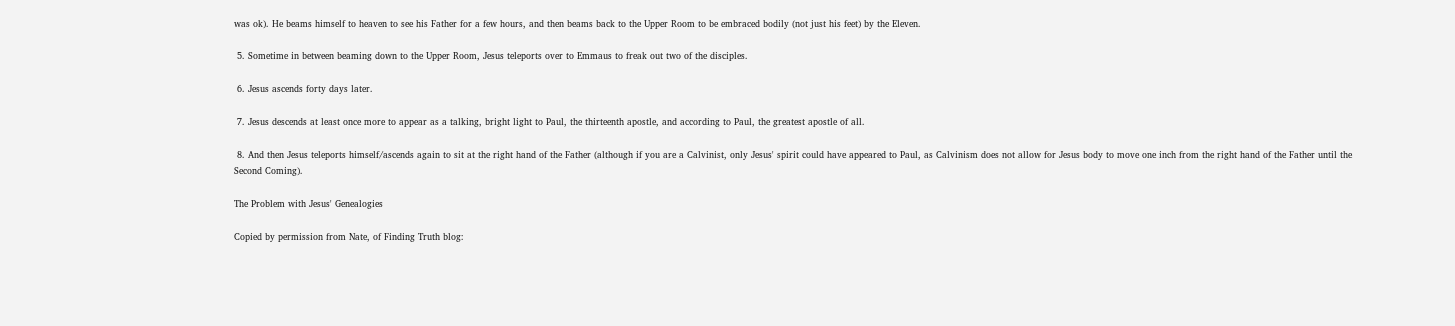was ok). He beams himself to heaven to see his Father for a few hours, and then beams back to the Upper Room to be embraced bodily (not just his feet) by the Eleven.

 5. Sometime in between beaming down to the Upper Room, Jesus teleports over to Emmaus to freak out two of the disciples.

 6. Jesus ascends forty days later.

 7. Jesus descends at least once more to appear as a talking, bright light to Paul, the thirteenth apostle, and according to Paul, the greatest apostle of all.

 8. And then Jesus teleports himself/ascends again to sit at the right hand of the Father (although if you are a Calvinist, only Jesus' spirit could have appeared to Paul, as Calvinism does not allow for Jesus body to move one inch from the right hand of the Father until the Second Coming).

The Problem with Jesus' Genealogies

Copied by permission from Nate, of Finding Truth blog: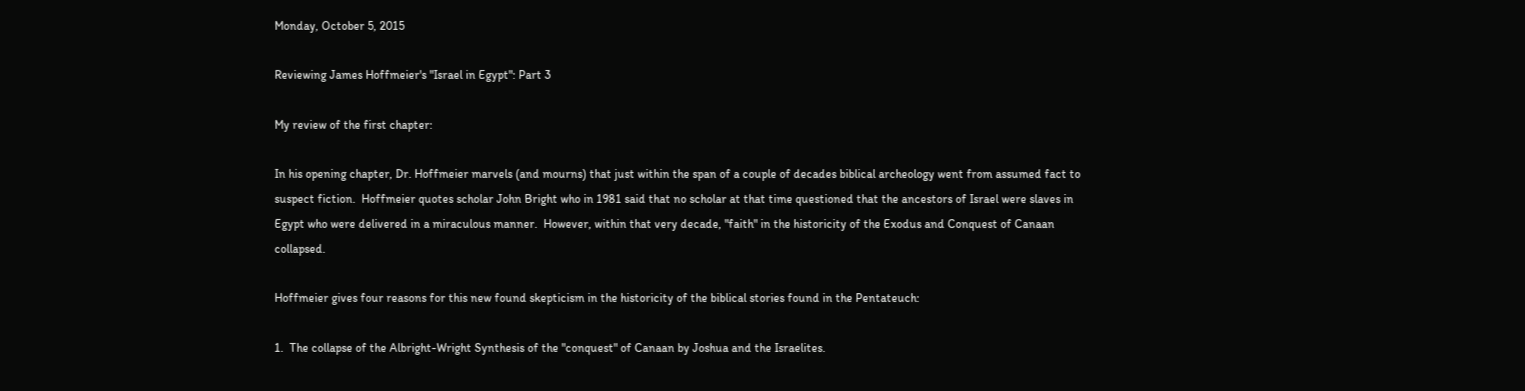Monday, October 5, 2015

Reviewing James Hoffmeier's "Israel in Egypt": Part 3

My review of the first chapter:

In his opening chapter, Dr. Hoffmeier marvels (and mourns) that just within the span of a couple of decades biblical archeology went from assumed fact to suspect fiction.  Hoffmeier quotes scholar John Bright who in 1981 said that no scholar at that time questioned that the ancestors of Israel were slaves in Egypt who were delivered in a miraculous manner.  However, within that very decade, "faith" in the historicity of the Exodus and Conquest of Canaan collapsed.

Hoffmeier gives four reasons for this new found skepticism in the historicity of the biblical stories found in the Pentateuch:

1.  The collapse of the Albright-Wright Synthesis of the "conquest" of Canaan by Joshua and the Israelites.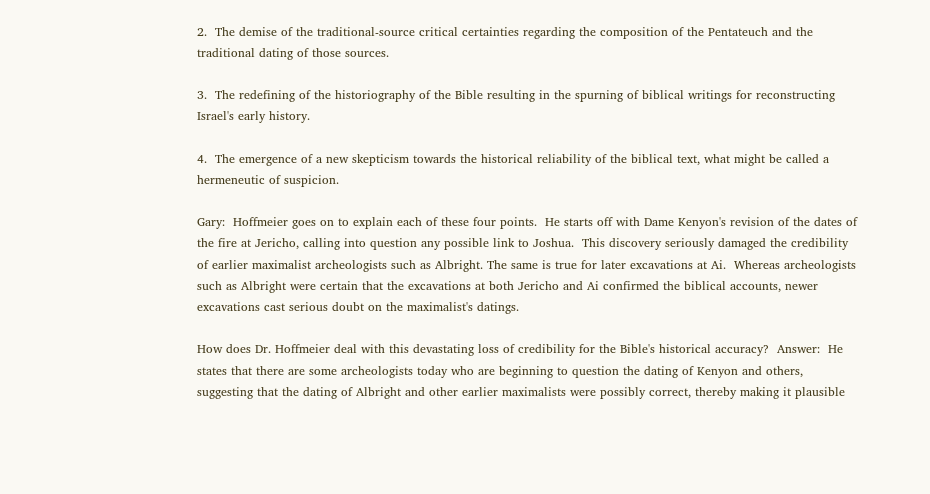2.  The demise of the traditional-source critical certainties regarding the composition of the Pentateuch and the traditional dating of those sources.

3.  The redefining of the historiography of the Bible resulting in the spurning of biblical writings for reconstructing Israel's early history.

4.  The emergence of a new skepticism towards the historical reliability of the biblical text, what might be called a hermeneutic of suspicion.

Gary:  Hoffmeier goes on to explain each of these four points.  He starts off with Dame Kenyon's revision of the dates of the fire at Jericho, calling into question any possible link to Joshua.  This discovery seriously damaged the credibility of earlier maximalist archeologists such as Albright. The same is true for later excavations at Ai.  Whereas archeologists such as Albright were certain that the excavations at both Jericho and Ai confirmed the biblical accounts, newer excavations cast serious doubt on the maximalist's datings.

How does Dr. Hoffmeier deal with this devastating loss of credibility for the Bible's historical accuracy?  Answer:  He states that there are some archeologists today who are beginning to question the dating of Kenyon and others, suggesting that the dating of Albright and other earlier maximalists were possibly correct, thereby making it plausible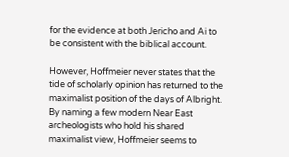for the evidence at both Jericho and Ai to be consistent with the biblical account.

However, Hoffmeier never states that the tide of scholarly opinion has returned to the maximalist position of the days of Albright.   By naming a few modern Near East archeologists who hold his shared maximalist view, Hoffmeier seems to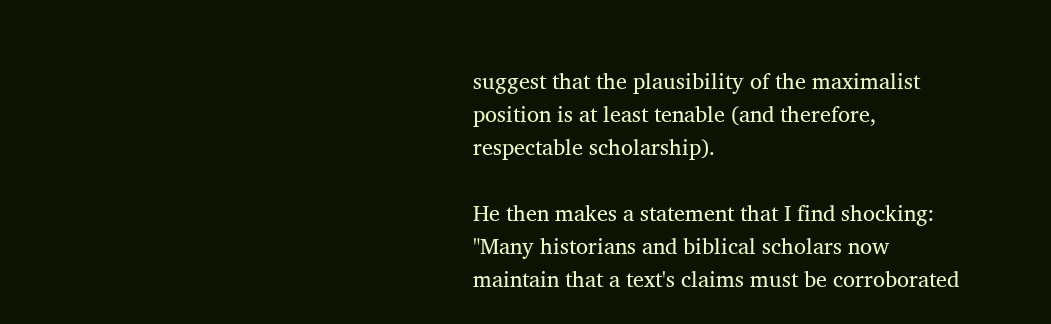suggest that the plausibility of the maximalist position is at least tenable (and therefore, respectable scholarship).

He then makes a statement that I find shocking:  "Many historians and biblical scholars now maintain that a text's claims must be corroborated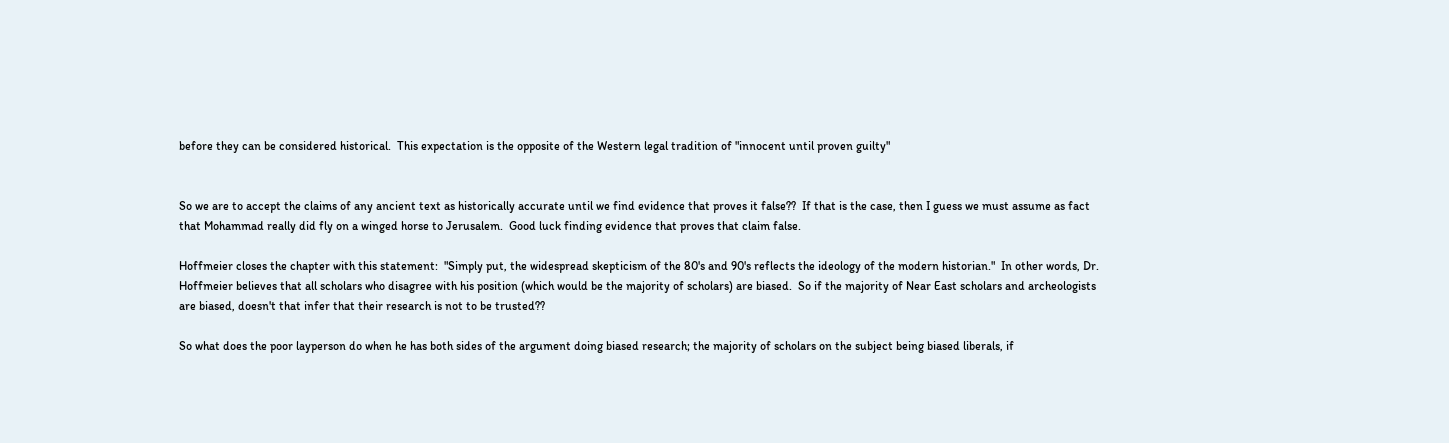before they can be considered historical.  This expectation is the opposite of the Western legal tradition of "innocent until proven guilty"


So we are to accept the claims of any ancient text as historically accurate until we find evidence that proves it false??  If that is the case, then I guess we must assume as fact that Mohammad really did fly on a winged horse to Jerusalem.  Good luck finding evidence that proves that claim false.

Hoffmeier closes the chapter with this statement:  "Simply put, the widespread skepticism of the 80's and 90's reflects the ideology of the modern historian."  In other words, Dr. Hoffmeier believes that all scholars who disagree with his position (which would be the majority of scholars) are biased.  So if the majority of Near East scholars and archeologists are biased, doesn't that infer that their research is not to be trusted??

So what does the poor layperson do when he has both sides of the argument doing biased research; the majority of scholars on the subject being biased liberals, if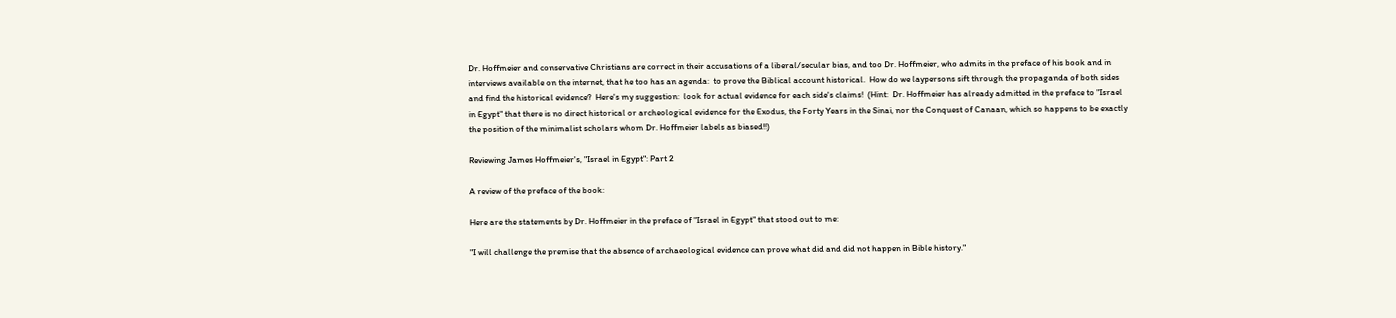Dr. Hoffmeier and conservative Christians are correct in their accusations of a liberal/secular bias, and too Dr. Hoffmeier, who admits in the preface of his book and in interviews available on the internet, that he too has an agenda:  to prove the Biblical account historical.  How do we laypersons sift through the propaganda of both sides and find the historical evidence?  Here's my suggestion:  look for actual evidence for each side's claims!  (Hint:  Dr. Hoffmeier has already admitted in the preface to "Israel in Egypt" that there is no direct historical or archeological evidence for the Exodus, the Forty Years in the Sinai, nor the Conquest of Canaan, which so happens to be exactly the position of the minimalist scholars whom Dr. Hoffmeier labels as biased!!)

Reviewing James Hoffmeier's, "Israel in Egypt": Part 2

A review of the preface of the book:

Here are the statements by Dr. Hoffmeier in the preface of "Israel in Egypt" that stood out to me:

"I will challenge the premise that the absence of archaeological evidence can prove what did and did not happen in Bible history."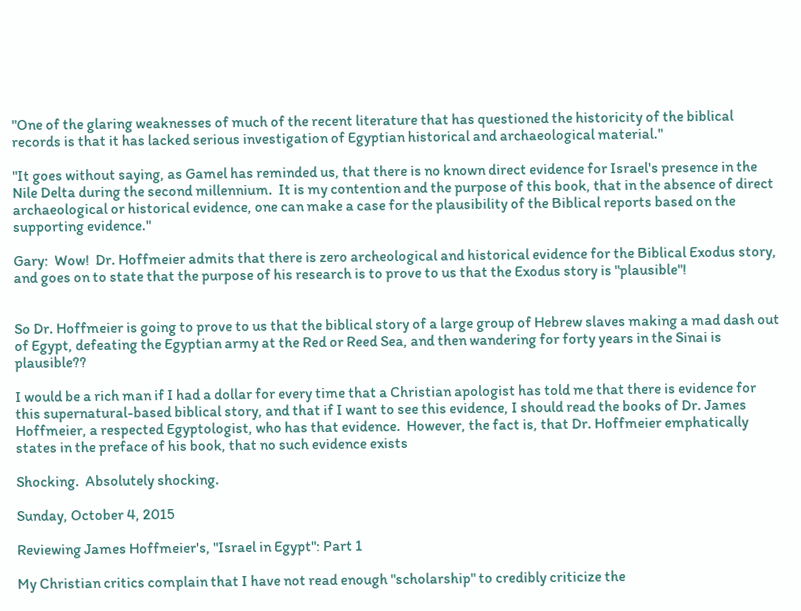"One of the glaring weaknesses of much of the recent literature that has questioned the historicity of the biblical records is that it has lacked serious investigation of Egyptian historical and archaeological material."

"It goes without saying, as Gamel has reminded us, that there is no known direct evidence for Israel's presence in the Nile Delta during the second millennium.  It is my contention and the purpose of this book, that in the absence of direct archaeological or historical evidence, one can make a case for the plausibility of the Biblical reports based on the supporting evidence."

Gary:  Wow!  Dr. Hoffmeier admits that there is zero archeological and historical evidence for the Biblical Exodus story, and goes on to state that the purpose of his research is to prove to us that the Exodus story is "plausible"!


So Dr. Hoffmeier is going to prove to us that the biblical story of a large group of Hebrew slaves making a mad dash out of Egypt, defeating the Egyptian army at the Red or Reed Sea, and then wandering for forty years in the Sinai is plausible??

I would be a rich man if I had a dollar for every time that a Christian apologist has told me that there is evidence for this supernatural-based biblical story, and that if I want to see this evidence, I should read the books of Dr. James Hoffmeier, a respected Egyptologist, who has that evidence.  However, the fact is, that Dr. Hoffmeier emphatically states in the preface of his book, that no such evidence exists

Shocking.  Absolutely shocking.

Sunday, October 4, 2015

Reviewing James Hoffmeier's, "Israel in Egypt": Part 1

My Christian critics complain that I have not read enough "scholarship" to credibly criticize the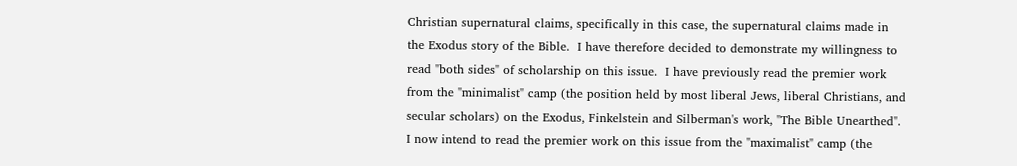Christian supernatural claims, specifically in this case, the supernatural claims made in the Exodus story of the Bible.  I have therefore decided to demonstrate my willingness to read "both sides" of scholarship on this issue.  I have previously read the premier work from the "minimalist" camp (the position held by most liberal Jews, liberal Christians, and secular scholars) on the Exodus, Finkelstein and Silberman's work, "The Bible Unearthed".  I now intend to read the premier work on this issue from the "maximalist" camp (the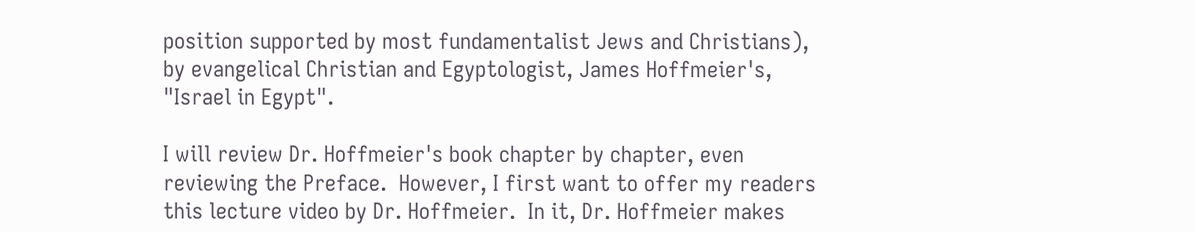position supported by most fundamentalist Jews and Christians), by evangelical Christian and Egyptologist, James Hoffmeier's, "Israel in Egypt".

I will review Dr. Hoffmeier's book chapter by chapter, even reviewing the Preface.  However, I first want to offer my readers this lecture video by Dr. Hoffmeier.  In it, Dr. Hoffmeier makes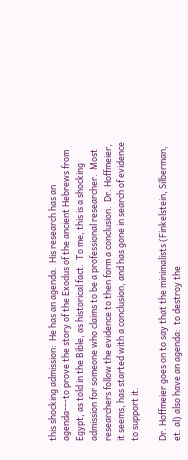this shocking admission:  He has an agenda.  His research has an agenda---to prove the story of the Exodus of the ancient Hebrews from Egypt, as told in the Bible, as historical fact.  To me, this is a shocking admission for someone who claims to be a professional researcher.  Most researchers follow the evidence to then form a conclusion.  Dr. Hoffmeier, it seems, has started with a conclusion, and has gone in search of evidence to support it.

Dr. Hoffmeier goes on to say that the minimalists (Finkelstein, Silberman, et. al) also have an agenda:  to destroy the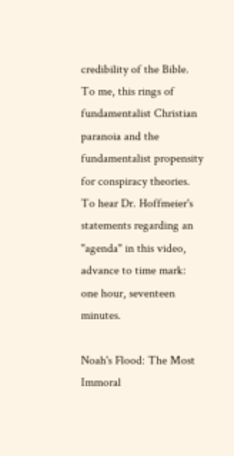credibility of the Bible.  To me, this rings of fundamentalist Christian paranoia and the fundamentalist propensity for conspiracy theories.  To hear Dr. Hoffmeier's statements regarding an "agenda" in this video, advance to time mark:  one hour, seventeen minutes.

Noah's Flood: The Most Immoral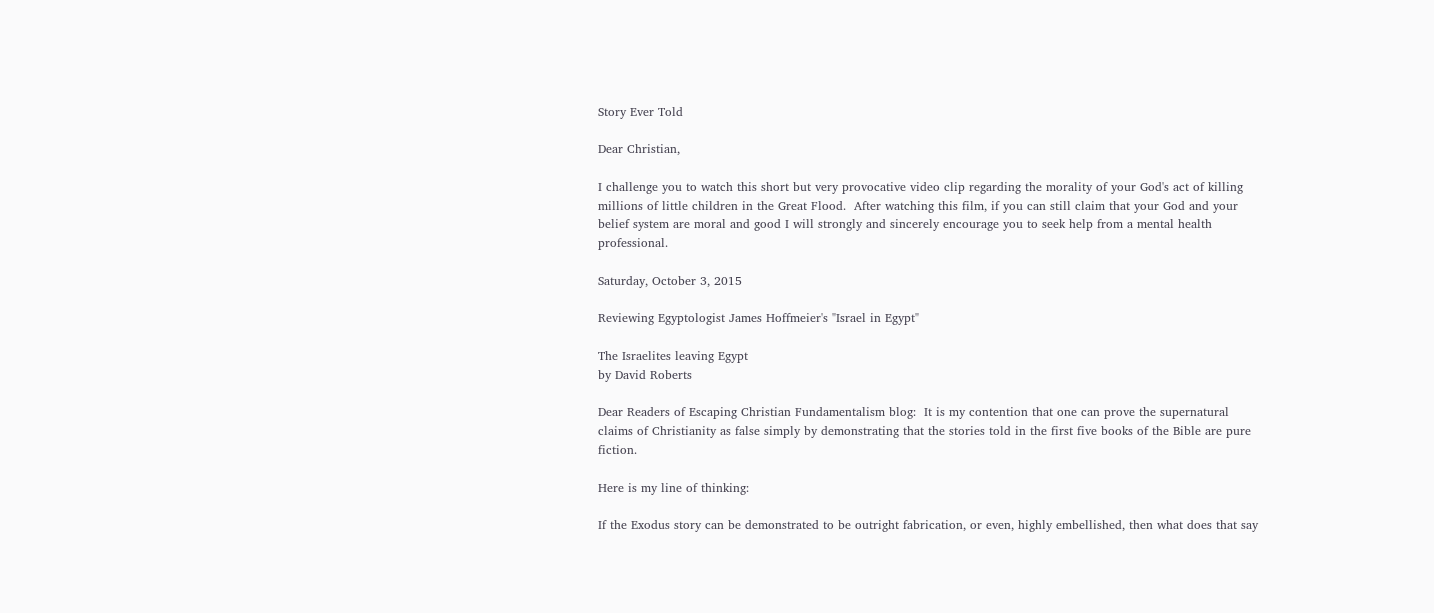Story Ever Told

Dear Christian,

I challenge you to watch this short but very provocative video clip regarding the morality of your God's act of killing millions of little children in the Great Flood.  After watching this film, if you can still claim that your God and your belief system are moral and good I will strongly and sincerely encourage you to seek help from a mental health professional.

Saturday, October 3, 2015

Reviewing Egyptologist James Hoffmeier's "Israel in Egypt"

The Israelites leaving Egypt
by David Roberts

Dear Readers of Escaping Christian Fundamentalism blog:  It is my contention that one can prove the supernatural claims of Christianity as false simply by demonstrating that the stories told in the first five books of the Bible are pure fiction.

Here is my line of thinking:

If the Exodus story can be demonstrated to be outright fabrication, or even, highly embellished, then what does that say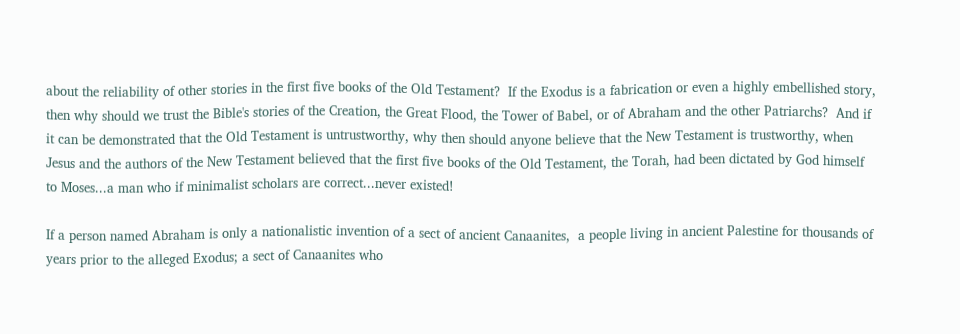about the reliability of other stories in the first five books of the Old Testament?  If the Exodus is a fabrication or even a highly embellished story, then why should we trust the Bible's stories of the Creation, the Great Flood, the Tower of Babel, or of Abraham and the other Patriarchs?  And if it can be demonstrated that the Old Testament is untrustworthy, why then should anyone believe that the New Testament is trustworthy, when Jesus and the authors of the New Testament believed that the first five books of the Old Testament, the Torah, had been dictated by God himself to Moses...a man who if minimalist scholars are correct...never existed!

If a person named Abraham is only a nationalistic invention of a sect of ancient Canaanites,  a people living in ancient Palestine for thousands of years prior to the alleged Exodus; a sect of Canaanites who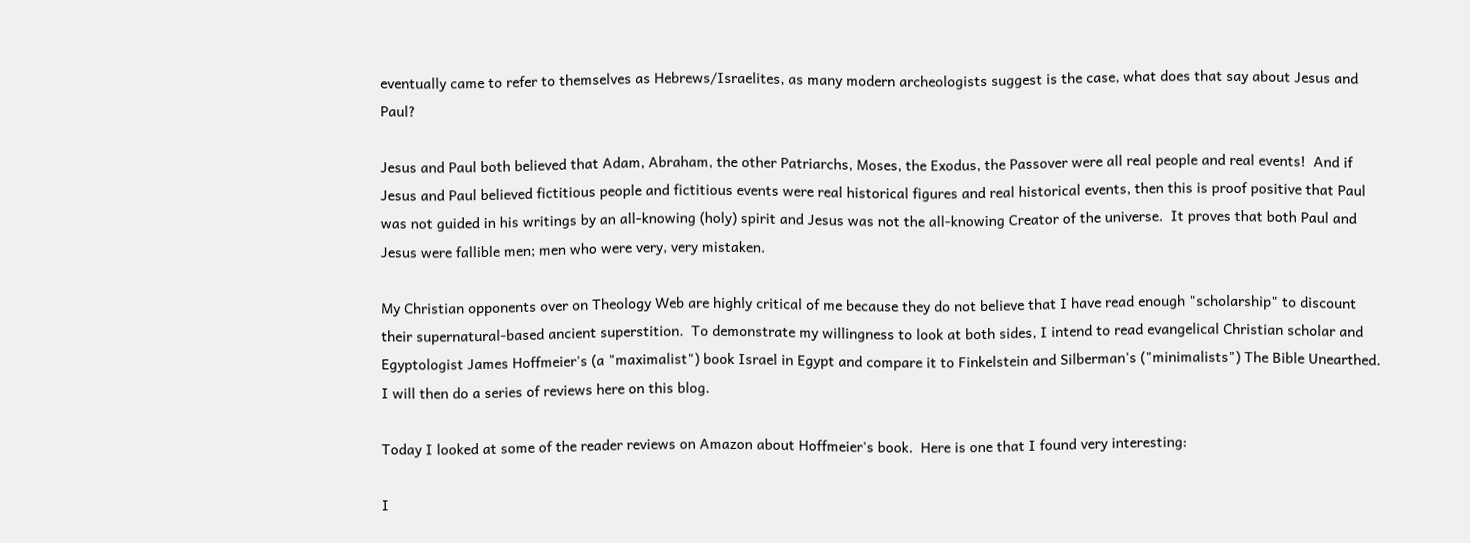eventually came to refer to themselves as Hebrews/Israelites, as many modern archeologists suggest is the case, what does that say about Jesus and Paul?

Jesus and Paul both believed that Adam, Abraham, the other Patriarchs, Moses, the Exodus, the Passover were all real people and real events!  And if Jesus and Paul believed fictitious people and fictitious events were real historical figures and real historical events, then this is proof positive that Paul was not guided in his writings by an all-knowing (holy) spirit and Jesus was not the all-knowing Creator of the universe.  It proves that both Paul and Jesus were fallible men; men who were very, very mistaken.

My Christian opponents over on Theology Web are highly critical of me because they do not believe that I have read enough "scholarship" to discount their supernatural-based ancient superstition.  To demonstrate my willingness to look at both sides, I intend to read evangelical Christian scholar and Egyptologist James Hoffmeier's (a "maximalist") book Israel in Egypt and compare it to Finkelstein and Silberman's ("minimalists") The Bible Unearthed.  I will then do a series of reviews here on this blog.

Today I looked at some of the reader reviews on Amazon about Hoffmeier's book.  Here is one that I found very interesting:

I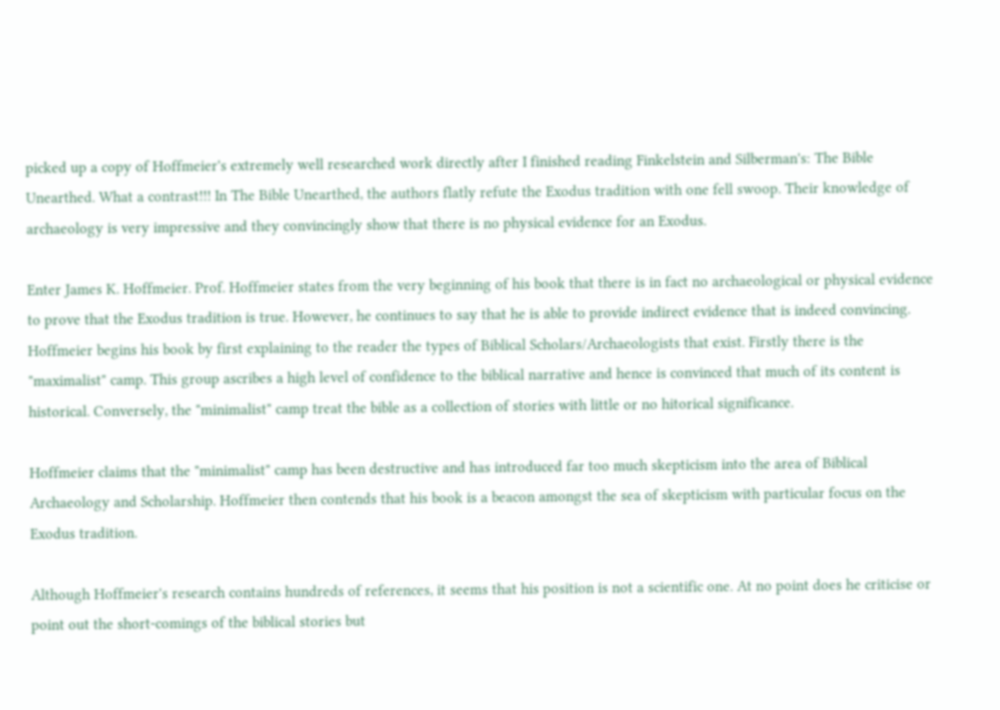picked up a copy of Hoffmeier's extremely well researched work directly after I finished reading Finkelstein and Silberman's: The Bible Unearthed. What a contrast!!! In The Bible Unearthed, the authors flatly refute the Exodus tradition with one fell swoop. Their knowledge of archaeology is very impressive and they convincingly show that there is no physical evidence for an Exodus.

Enter James K. Hoffmeier. Prof. Hoffmeier states from the very beginning of his book that there is in fact no archaeological or physical evidence to prove that the Exodus tradition is true. However, he continues to say that he is able to provide indirect evidence that is indeed convincing. Hoffmeier begins his book by first explaining to the reader the types of Biblical Scholars/Archaeologists that exist. Firstly there is the "maximalist" camp. This group ascribes a high level of confidence to the biblical narrative and hence is convinced that much of its content is historical. Conversely, the "minimalist" camp treat the bible as a collection of stories with little or no hitorical significance.

Hoffmeier claims that the "minimalist" camp has been destructive and has introduced far too much skepticism into the area of Biblical Archaeology and Scholarship. Hoffmeier then contends that his book is a beacon amongst the sea of skepticism with particular focus on the Exodus tradition.

Although Hoffmeier's research contains hundreds of references, it seems that his position is not a scientific one. At no point does he criticise or point out the short-comings of the biblical stories but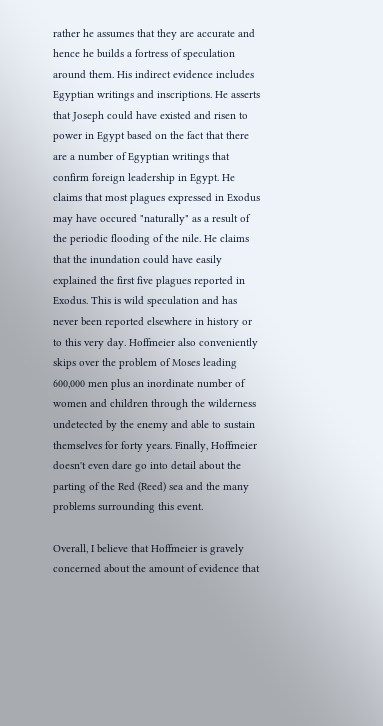rather he assumes that they are accurate and hence he builds a fortress of speculation around them. His indirect evidence includes Egyptian writings and inscriptions. He asserts that Joseph could have existed and risen to power in Egypt based on the fact that there are a number of Egyptian writings that confirm foreign leadership in Egypt. He claims that most plagues expressed in Exodus may have occured "naturally" as a result of the periodic flooding of the nile. He claims that the inundation could have easily explained the first five plagues reported in Exodus. This is wild speculation and has never been reported elsewhere in history or to this very day. Hoffmeier also conveniently skips over the problem of Moses leading 600,000 men plus an inordinate number of women and children through the wilderness undetected by the enemy and able to sustain themselves for forty years. Finally, Hoffmeier doesn't even dare go into detail about the parting of the Red (Reed) sea and the many problems surrounding this event.

Overall, I believe that Hoffmeier is gravely concerned about the amount of evidence that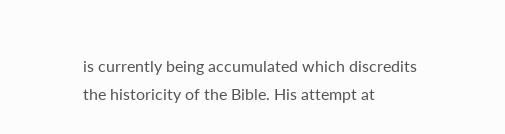is currently being accumulated which discredits the historicity of the Bible. His attempt at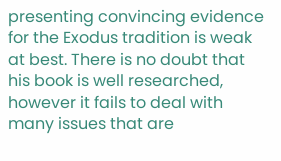presenting convincing evidence for the Exodus tradition is weak at best. There is no doubt that his book is well researched, however it fails to deal with many issues that are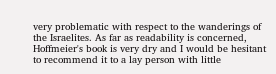very problematic with respect to the wanderings of the Israelites. As far as readability is concerned, Hoffmeier's book is very dry and I would be hesitant to recommend it to a lay person with little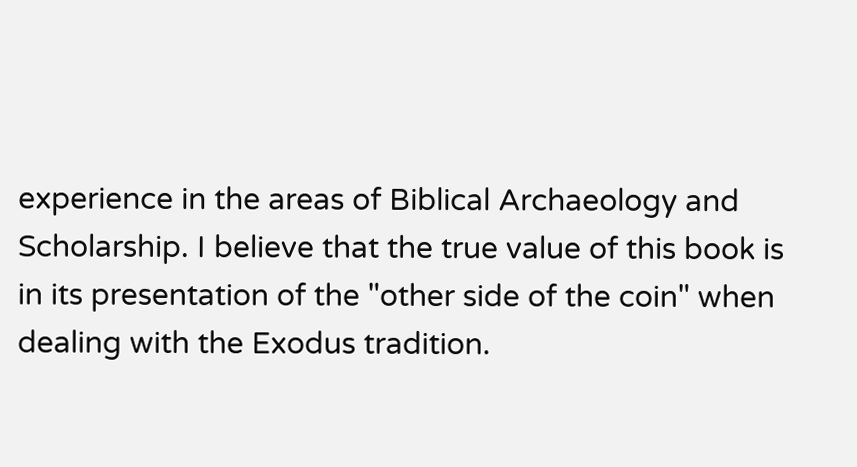experience in the areas of Biblical Archaeology and Scholarship. I believe that the true value of this book is in its presentation of the "other side of the coin" when dealing with the Exodus tradition.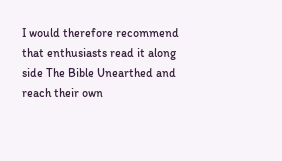I would therefore recommend that enthusiasts read it along side The Bible Unearthed and reach their own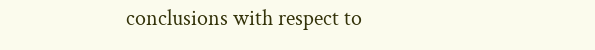conclusions with respect to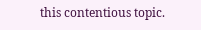this contentious topic.